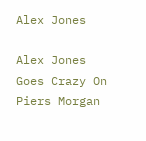Alex Jones

Alex Jones Goes Crazy On Piers Morgan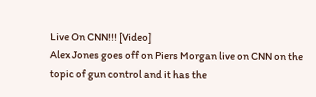Live On CNN!!! [Video]
Alex Jones goes off on Piers Morgan live on CNN on the topic of gun control and it has the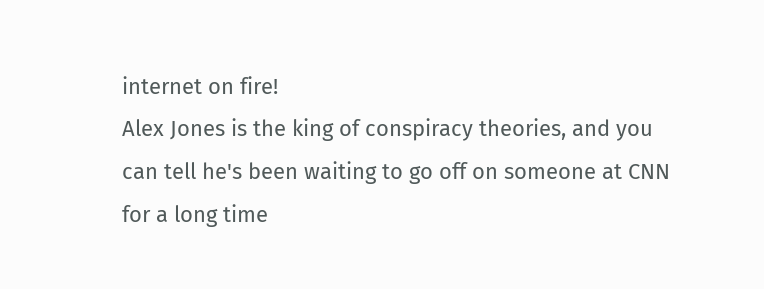internet on fire!
Alex Jones is the king of conspiracy theories, and you can tell he's been waiting to go off on someone at CNN for a long time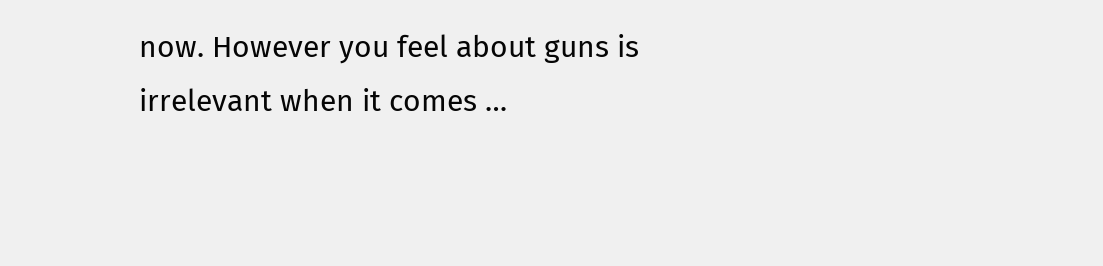now. However you feel about guns is irrelevant when it comes …